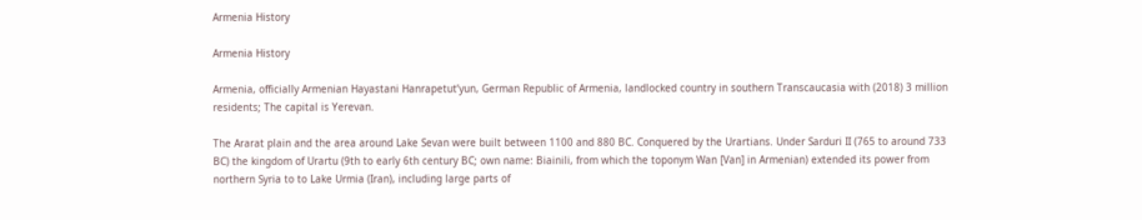Armenia History

Armenia History

Armenia, officially Armenian Hayastani Hanrapetut’yun, German Republic of Armenia, landlocked country in southern Transcaucasia with (2018) 3 million residents; The capital is Yerevan.

The Ararat plain and the area around Lake Sevan were built between 1100 and 880 BC. Conquered by the Urartians. Under Sarduri II (765 to around 733 BC) the kingdom of Urartu (9th to early 6th century BC; own name: Biainili, from which the toponym Wan [Van] in Armenian) extended its power from northern Syria to to Lake Urmia (Iran), including large parts of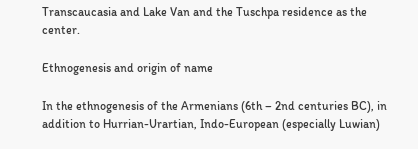Transcaucasia and Lake Van and the Tuschpa residence as the center.

Ethnogenesis and origin of name

In the ethnogenesis of the Armenians (6th – 2nd centuries BC), in addition to Hurrian-Urartian, Indo-European (especially Luwian)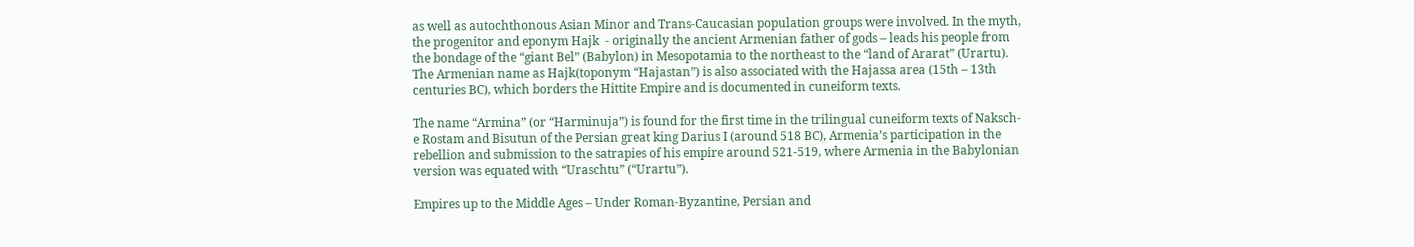as well as autochthonous Asian Minor and Trans-Caucasian population groups were involved. In the myth, the progenitor and eponym Hajk  - originally the ancient Armenian father of gods – leads his people from the bondage of the “giant Bel” (Babylon) in Mesopotamia to the northeast to the “land of Ararat” (Urartu). The Armenian name as Hajk(toponym “Hajastan”) is also associated with the Hajassa area (15th – 13th centuries BC), which borders the Hittite Empire and is documented in cuneiform texts.

The name “Armina” (or “Harminuja”) is found for the first time in the trilingual cuneiform texts of Naksch-e Rostam and Bisutun of the Persian great king Darius I (around 518 BC), Armenia’s participation in the rebellion and submission to the satrapies of his empire around 521-519, where Armenia in the Babylonian version was equated with “Uraschtu” (“Urartu”).

Empires up to the Middle Ages – Under Roman-Byzantine, Persian and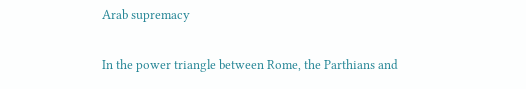Arab supremacy

In the power triangle between Rome, the Parthians and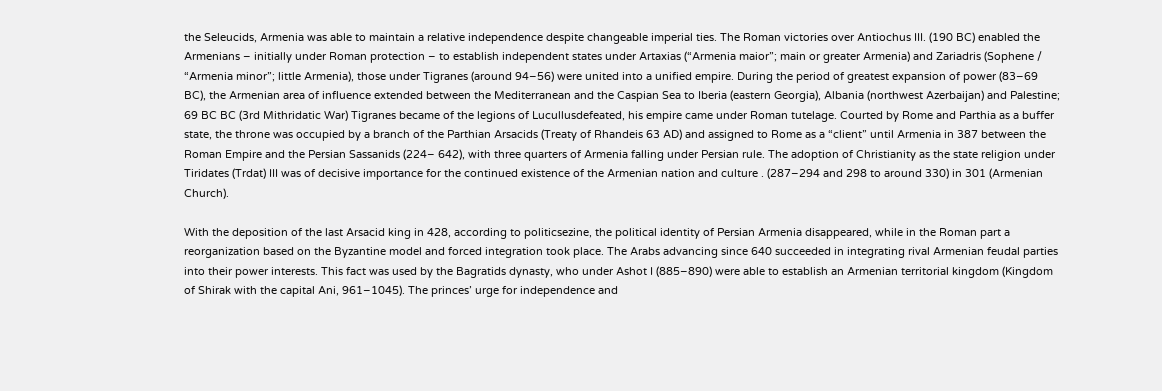the Seleucids, Armenia was able to maintain a relative independence despite changeable imperial ties. The Roman victories over Antiochus III. (190 BC) enabled the Armenians – initially under Roman protection – to establish independent states under Artaxias (“Armenia maior”; main or greater Armenia) and Zariadris (Sophene / “Armenia minor”; little Armenia), those under Tigranes (around 94–56) were united into a unified empire. During the period of greatest expansion of power (83–69 BC), the Armenian area of influence extended between the Mediterranean and the Caspian Sea to Iberia (eastern Georgia), Albania (northwest Azerbaijan) and Palestine; 69 BC BC (3rd Mithridatic War) Tigranes became of the legions of Lucullusdefeated, his empire came under Roman tutelage. Courted by Rome and Parthia as a buffer state, the throne was occupied by a branch of the Parthian Arsacids (Treaty of Rhandeis 63 AD) and assigned to Rome as a “client” until Armenia in 387 between the Roman Empire and the Persian Sassanids (224– 642), with three quarters of Armenia falling under Persian rule. The adoption of Christianity as the state religion under Tiridates (Trdat) III was of decisive importance for the continued existence of the Armenian nation and culture . (287–294 and 298 to around 330) in 301 (Armenian Church).

With the deposition of the last Arsacid king in 428, according to politicsezine, the political identity of Persian Armenia disappeared, while in the Roman part a reorganization based on the Byzantine model and forced integration took place. The Arabs advancing since 640 succeeded in integrating rival Armenian feudal parties into their power interests. This fact was used by the Bagratids dynasty, who under Ashot I (885–890) were able to establish an Armenian territorial kingdom (Kingdom of Shirak with the capital Ani, 961–1045). The princes’ urge for independence and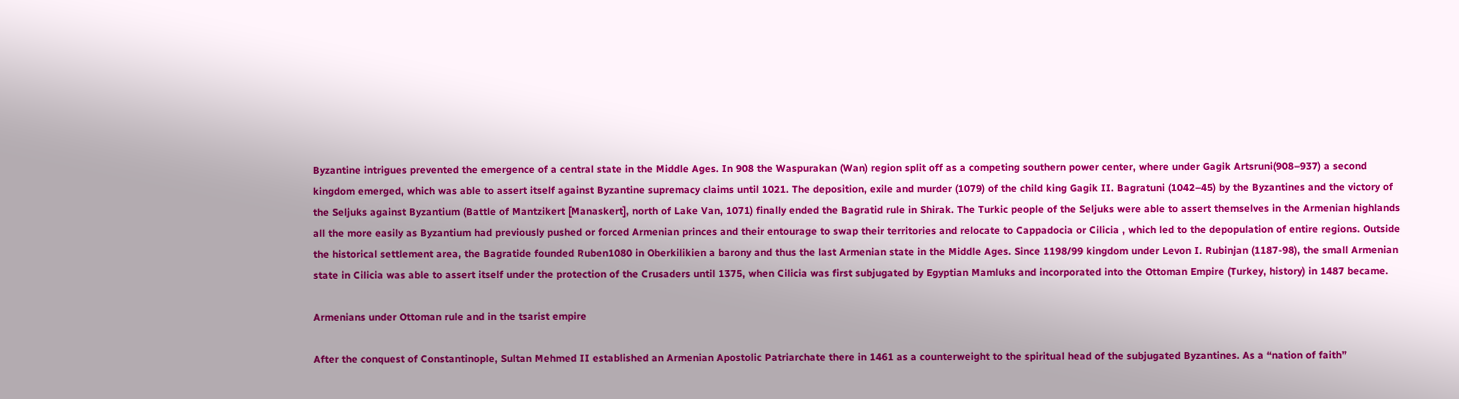Byzantine intrigues prevented the emergence of a central state in the Middle Ages. In 908 the Waspurakan (Wan) region split off as a competing southern power center, where under Gagik Artsruni(908–937) a second kingdom emerged, which was able to assert itself against Byzantine supremacy claims until 1021. The deposition, exile and murder (1079) of the child king Gagik II. Bagratuni (1042–45) by the Byzantines and the victory of the Seljuks against Byzantium (Battle of Mantzikert [Manaskert], north of Lake Van, 1071) finally ended the Bagratid rule in Shirak. The Turkic people of the Seljuks were able to assert themselves in the Armenian highlands all the more easily as Byzantium had previously pushed or forced Armenian princes and their entourage to swap their territories and relocate to Cappadocia or Cilicia , which led to the depopulation of entire regions. Outside the historical settlement area, the Bagratide founded Ruben1080 in Oberkilikien a barony and thus the last Armenian state in the Middle Ages. Since 1198/99 kingdom under Levon I. Rubinjan (1187-98), the small Armenian state in Cilicia was able to assert itself under the protection of the Crusaders until 1375, when Cilicia was first subjugated by Egyptian Mamluks and incorporated into the Ottoman Empire (Turkey, history) in 1487 became.

Armenians under Ottoman rule and in the tsarist empire

After the conquest of Constantinople, Sultan Mehmed II established an Armenian Apostolic Patriarchate there in 1461 as a counterweight to the spiritual head of the subjugated Byzantines. As a “nation of faith”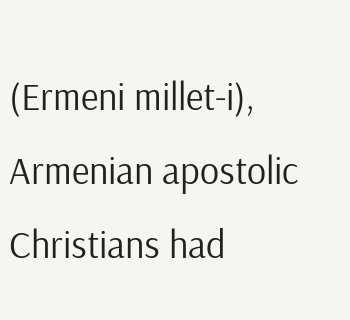(Ermeni millet-i), Armenian apostolic Christians had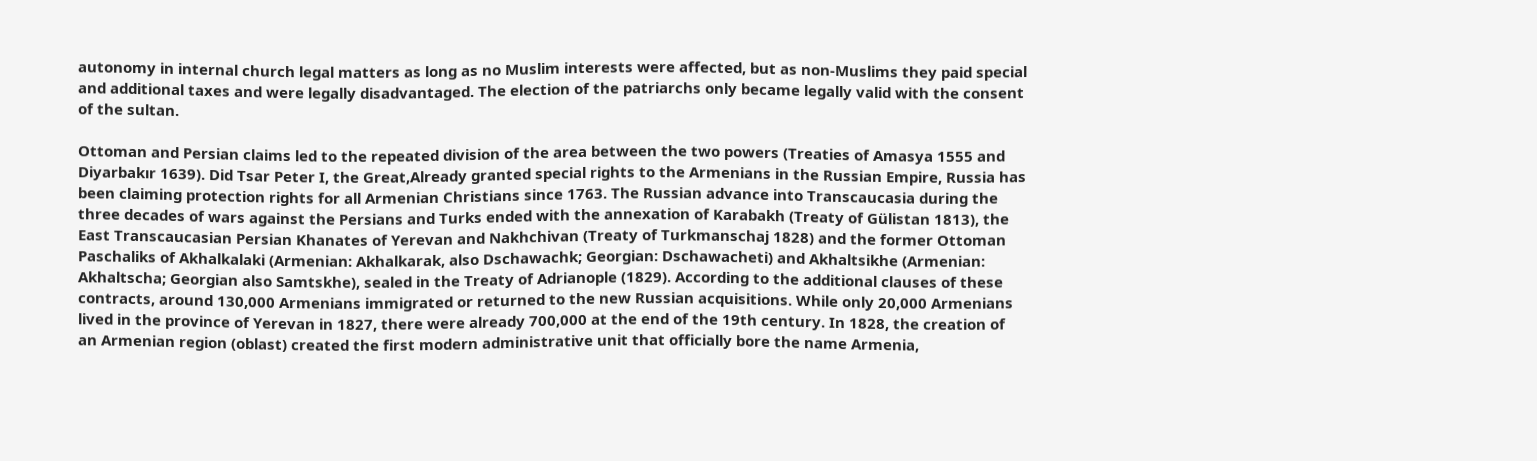autonomy in internal church legal matters as long as no Muslim interests were affected, but as non-Muslims they paid special and additional taxes and were legally disadvantaged. The election of the patriarchs only became legally valid with the consent of the sultan.

Ottoman and Persian claims led to the repeated division of the area between the two powers (Treaties of Amasya 1555 and Diyarbakır 1639). Did Tsar Peter I, the Great,Already granted special rights to the Armenians in the Russian Empire, Russia has been claiming protection rights for all Armenian Christians since 1763. The Russian advance into Transcaucasia during the three decades of wars against the Persians and Turks ended with the annexation of Karabakh (Treaty of Gülistan 1813), the East Transcaucasian Persian Khanates of Yerevan and Nakhchivan (Treaty of Turkmanschaj 1828) and the former Ottoman Paschaliks of Akhalkalaki (Armenian: Akhalkarak, also Dschawachk; Georgian: Dschawacheti) and Akhaltsikhe (Armenian: Akhaltscha; Georgian also Samtskhe), sealed in the Treaty of Adrianople (1829). According to the additional clauses of these contracts, around 130,000 Armenians immigrated or returned to the new Russian acquisitions. While only 20,000 Armenians lived in the province of Yerevan in 1827, there were already 700,000 at the end of the 19th century. In 1828, the creation of an Armenian region (oblast) created the first modern administrative unit that officially bore the name Armenia,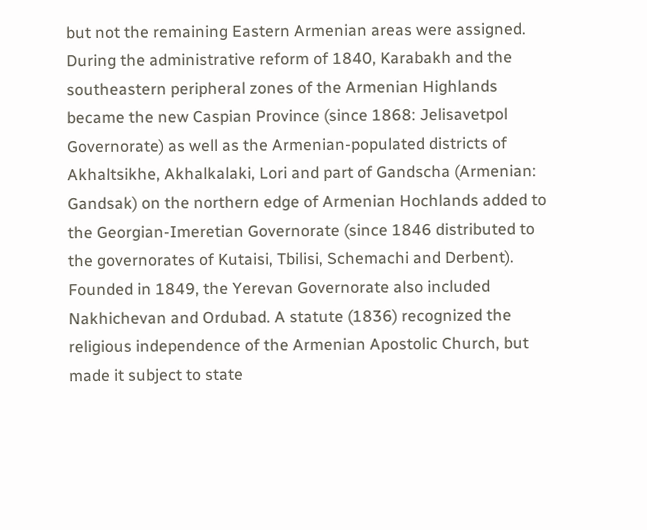but not the remaining Eastern Armenian areas were assigned. During the administrative reform of 1840, Karabakh and the southeastern peripheral zones of the Armenian Highlands became the new Caspian Province (since 1868: Jelisavetpol Governorate) as well as the Armenian-populated districts of Akhaltsikhe, Akhalkalaki, Lori and part of Gandscha (Armenian: Gandsak) on the northern edge of Armenian Hochlands added to the Georgian-Imeretian Governorate (since 1846 distributed to the governorates of Kutaisi, Tbilisi, Schemachi and Derbent). Founded in 1849, the Yerevan Governorate also included Nakhichevan and Ordubad. A statute (1836) recognized the religious independence of the Armenian Apostolic Church, but made it subject to state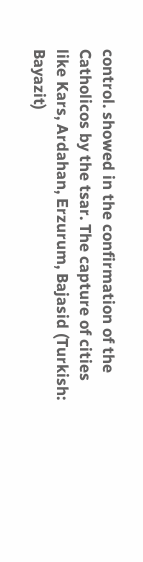control. showed in the confirmation of the Catholicos by the tsar. The capture of cities like Kars, Ardahan, Erzurum, Bajasid (Turkish: Bayazit)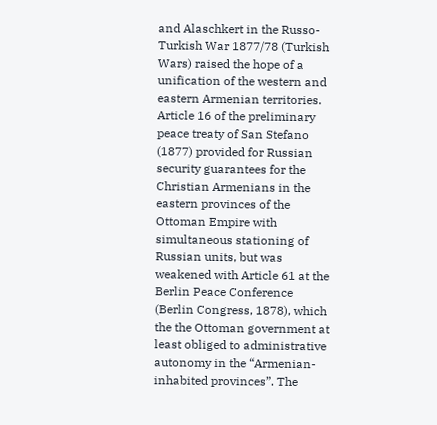and Alaschkert in the Russo-Turkish War 1877/78 (Turkish Wars) raised the hope of a unification of the western and eastern Armenian territories. Article 16 of the preliminary peace treaty of San Stefano (1877) provided for Russian security guarantees for the Christian Armenians in the eastern provinces of the Ottoman Empire with simultaneous stationing of Russian units, but was weakened with Article 61 at the Berlin Peace Conference (Berlin Congress, 1878), which the the Ottoman government at least obliged to administrative autonomy in the “Armenian-inhabited provinces”. The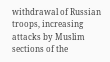withdrawal of Russian troops, increasing attacks by Muslim sections of the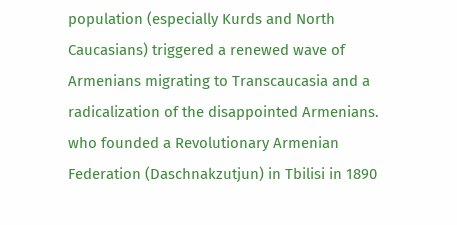population (especially Kurds and North Caucasians) triggered a renewed wave of Armenians migrating to Transcaucasia and a radicalization of the disappointed Armenians. who founded a Revolutionary Armenian Federation (Daschnakzutjun) in Tbilisi in 1890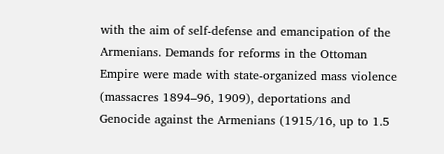with the aim of self-defense and emancipation of the Armenians. Demands for reforms in the Ottoman Empire were made with state-organized mass violence (massacres 1894–96, 1909), deportations and Genocide against the Armenians (1915/16, up to 1.5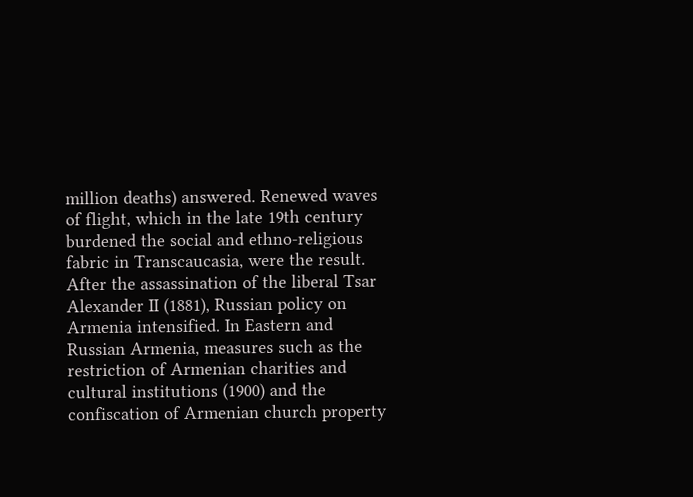million deaths) answered. Renewed waves of flight, which in the late 19th century burdened the social and ethno-religious fabric in Transcaucasia, were the result. After the assassination of the liberal Tsar Alexander II (1881), Russian policy on Armenia intensified. In Eastern and Russian Armenia, measures such as the restriction of Armenian charities and cultural institutions (1900) and the confiscation of Armenian church property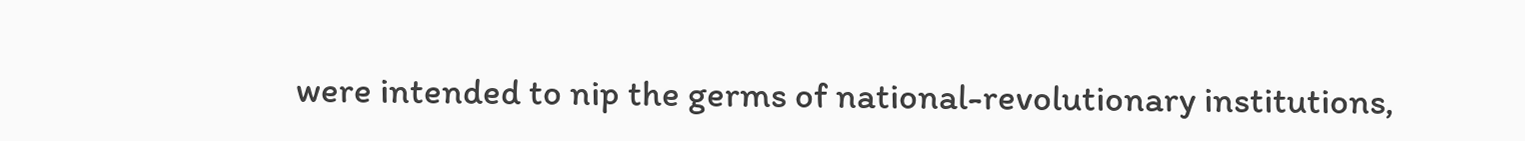were intended to nip the germs of national-revolutionary institutions,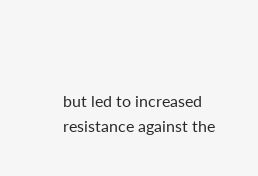but led to increased resistance against the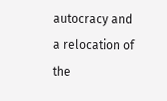autocracy and a relocation of the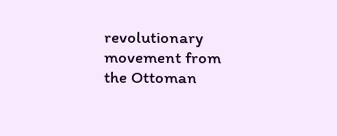revolutionary movement from the Ottoman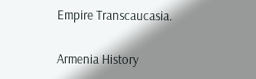Empire Transcaucasia.

Armenia History